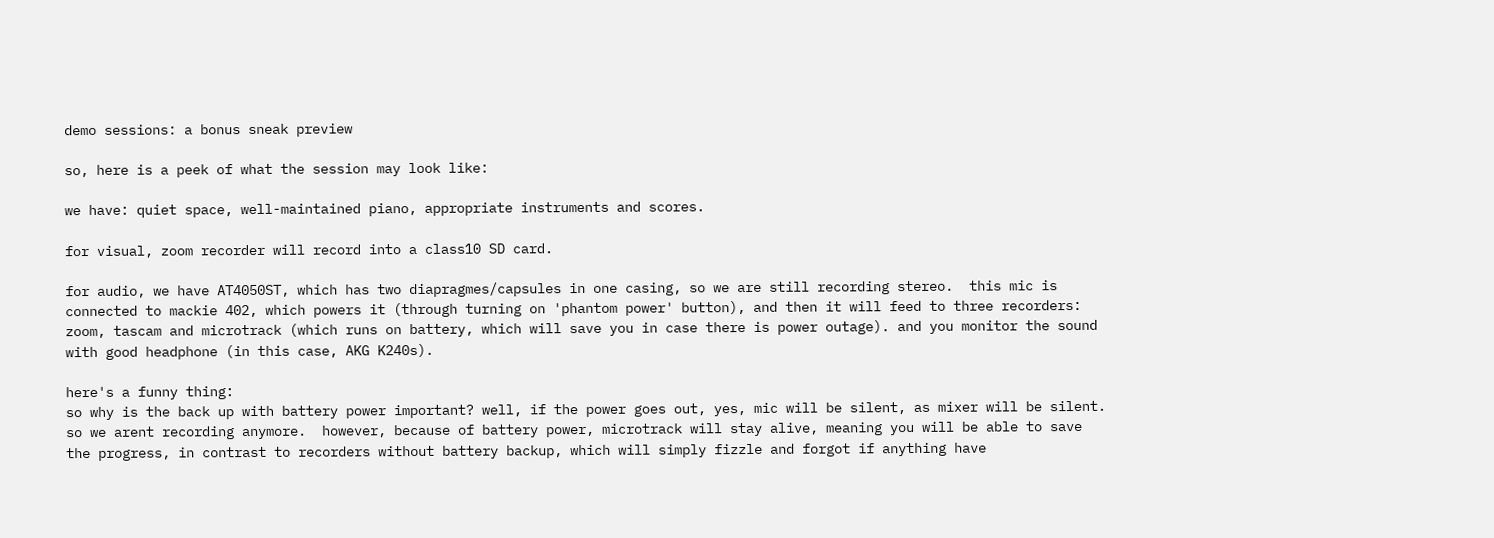demo sessions: a bonus sneak preview

so, here is a peek of what the session may look like:

we have: quiet space, well-maintained piano, appropriate instruments and scores.

for visual, zoom recorder will record into a class10 SD card.

for audio, we have AT4050ST, which has two diapragmes/capsules in one casing, so we are still recording stereo.  this mic is connected to mackie 402, which powers it (through turning on 'phantom power' button), and then it will feed to three recorders: zoom, tascam and microtrack (which runs on battery, which will save you in case there is power outage). and you monitor the sound with good headphone (in this case, AKG K240s).

here's a funny thing:
so why is the back up with battery power important? well, if the power goes out, yes, mic will be silent, as mixer will be silent. so we arent recording anymore.  however, because of battery power, microtrack will stay alive, meaning you will be able to save the progress, in contrast to recorders without battery backup, which will simply fizzle and forgot if anything have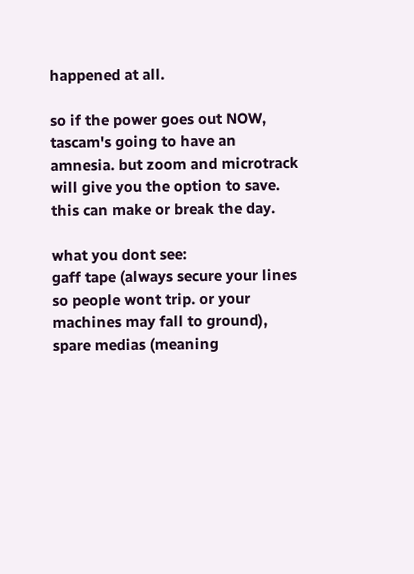happened at all.

so if the power goes out NOW, tascam's going to have an amnesia. but zoom and microtrack will give you the option to save.  this can make or break the day.

what you dont see:
gaff tape (always secure your lines so people wont trip. or your machines may fall to ground), spare medias (meaning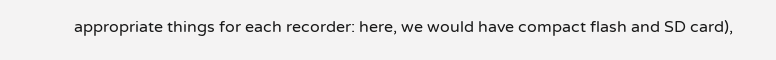appropriate things for each recorder: here, we would have compact flash and SD card),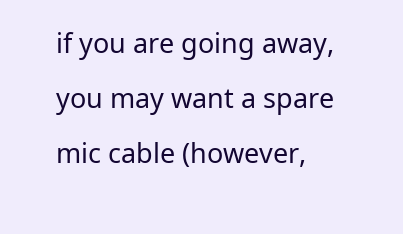if you are going away, you may want a spare mic cable (however,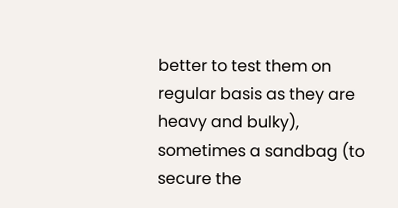better to test them on regular basis as they are heavy and bulky), sometimes a sandbag (to secure the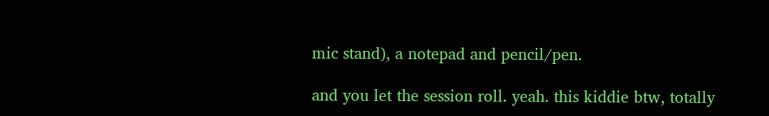mic stand), a notepad and pencil/pen.

and you let the session roll. yeah. this kiddie btw, totally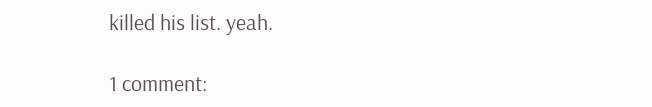killed his list. yeah.

1 comment: